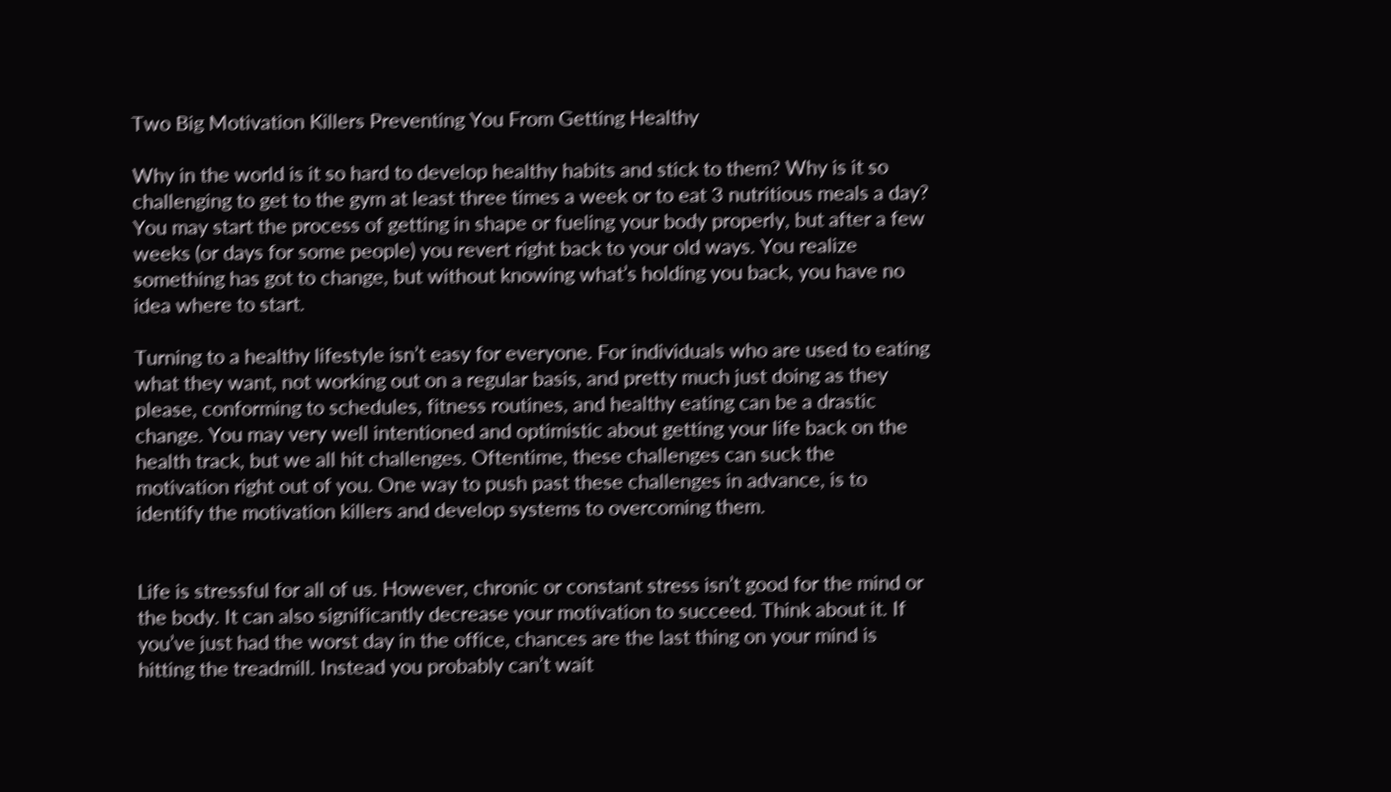Two Big Motivation Killers Preventing You From Getting Healthy

Why in the world is it so hard to develop healthy habits and stick to them? Why is it so challenging to get to the gym at least three times a week or to eat 3 nutritious meals a day? You may start the process of getting in shape or fueling your body properly, but after a few weeks (or days for some people) you revert right back to your old ways. You realize something has got to change, but without knowing what’s holding you back, you have no idea where to start.

Turning to a healthy lifestyle isn’t easy for everyone. For individuals who are used to eating what they want, not working out on a regular basis, and pretty much just doing as they please, conforming to schedules, fitness routines, and healthy eating can be a drastic change. You may very well intentioned and optimistic about getting your life back on the health track, but we all hit challenges. Oftentime, these challenges can suck the motivation right out of you. One way to push past these challenges in advance, is to identify the motivation killers and develop systems to overcoming them.


Life is stressful for all of us. However, chronic or constant stress isn’t good for the mind or the body. It can also significantly decrease your motivation to succeed. Think about it. If you’ve just had the worst day in the office, chances are the last thing on your mind is hitting the treadmill. Instead you probably can’t wait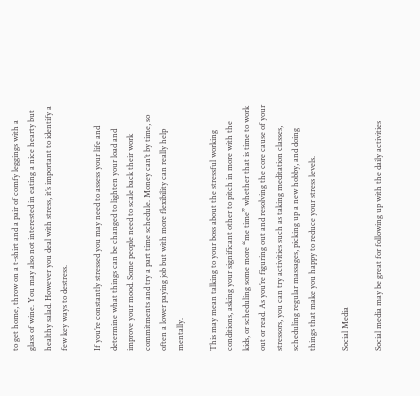to get home, throw on a t-shirt and a pair of comfy leggings with a glass of wine. You may also not interested in eating a nice hearty but healthy salad. However you deal with stress, it’s important to identify a few key ways to destress.

If you’re constantly stressed you may need to assess your life and determine what things can be changed to lighten your load and improve your mood. Some people need to scale back their work commitments and try a part time schedule. Money can’t by time, so often a lower paying job but with more flexibility can really help mentally.

This may mean talking to your boss about the stressful working conditions, asking your significant other to pitch in more with the kids, or scheduling some more “me time” whether that is time to work out or read. As you’re figuring out and resolving the core cause of your stressors, you can try activities such as taking meditation classes, scheduling regular massages, picking up a new hobby, and doing things that make you happy to reduce your stress levels.

Social Media

Social media may be great for following up with the daily activities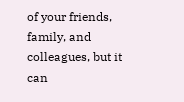of your friends, family, and colleagues, but it can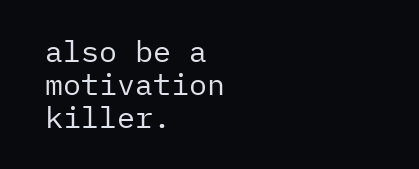also be a motivation killer.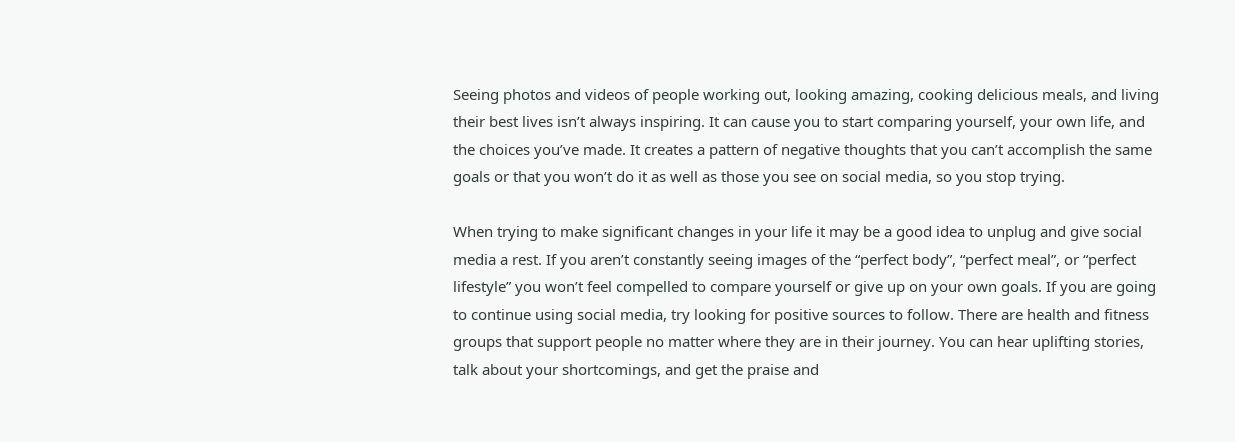Seeing photos and videos of people working out, looking amazing, cooking delicious meals, and living their best lives isn’t always inspiring. It can cause you to start comparing yourself, your own life, and the choices you’ve made. It creates a pattern of negative thoughts that you can’t accomplish the same goals or that you won’t do it as well as those you see on social media, so you stop trying.

When trying to make significant changes in your life it may be a good idea to unplug and give social media a rest. If you aren’t constantly seeing images of the “perfect body”, “perfect meal”, or “perfect lifestyle” you won’t feel compelled to compare yourself or give up on your own goals. If you are going to continue using social media, try looking for positive sources to follow. There are health and fitness groups that support people no matter where they are in their journey. You can hear uplifting stories, talk about your shortcomings, and get the praise and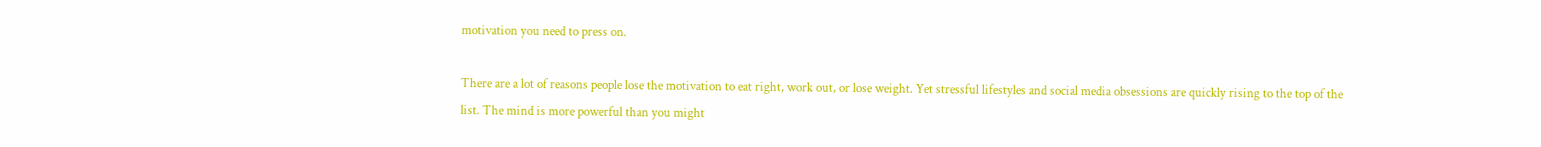motivation you need to press on.

There are a lot of reasons people lose the motivation to eat right, work out, or lose weight. Yet stressful lifestyles and social media obsessions are quickly rising to the top of the list. The mind is more powerful than you might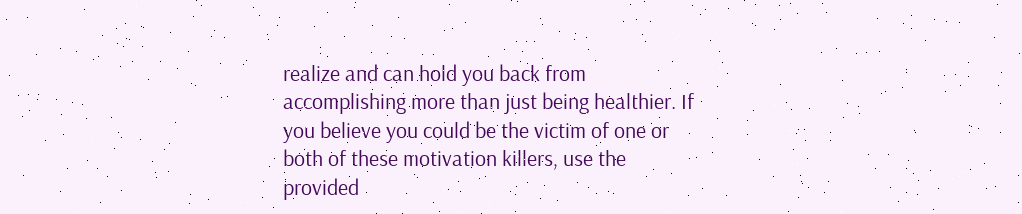realize and can hold you back from accomplishing more than just being healthier. If you believe you could be the victim of one or both of these motivation killers, use the provided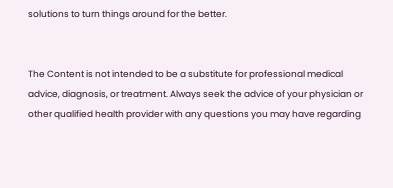solutions to turn things around for the better.


The Content is not intended to be a substitute for professional medical advice, diagnosis, or treatment. Always seek the advice of your physician or other qualified health provider with any questions you may have regarding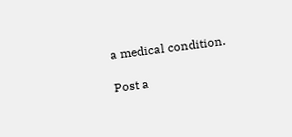a medical condition.

Post a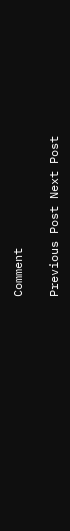Comment

Previous Post Next Post